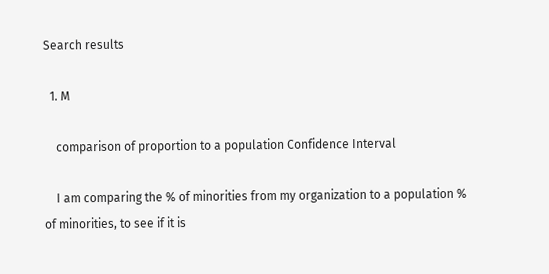Search results

  1. M

    comparison of proportion to a population Confidence Interval

    I am comparing the % of minorities from my organization to a population % of minorities, to see if it is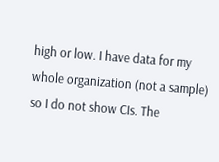high or low. I have data for my whole organization (not a sample) so I do not show CIs. The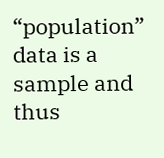“population” data is a sample and thus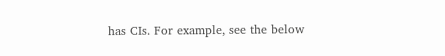has CIs. For example, see the below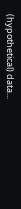(hypothetical) data...